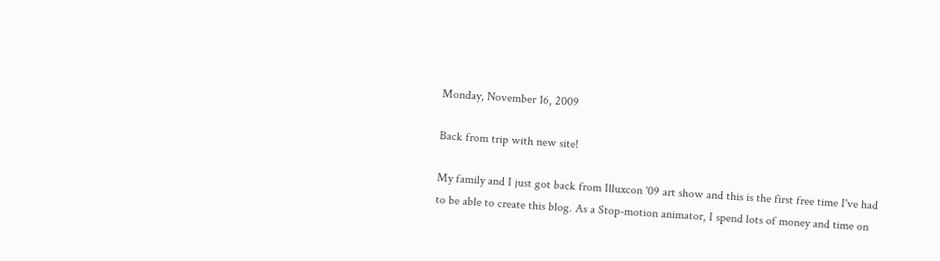Monday, November 16, 2009

Back from trip with new site!

My family and I just got back from Illuxcon '09 art show and this is the first free time I've had to be able to create this blog. As a Stop-motion animator, I spend lots of money and time on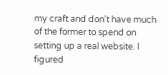my craft and don't have much of the former to spend on setting up a real website. I figured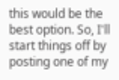this would be the best option. So, I'll start things off by posting one of my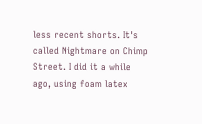less recent shorts. It's called Nightmare on Chimp Street. I did it a while ago, using foam latex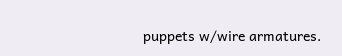puppets w/wire armatures.